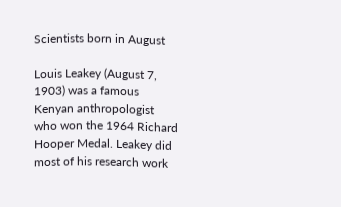Scientists born in August

Louis Leakey (August 7, 1903) was a famous Kenyan anthropologist who won the 1964 Richard Hooper Medal. Leakey did most of his research work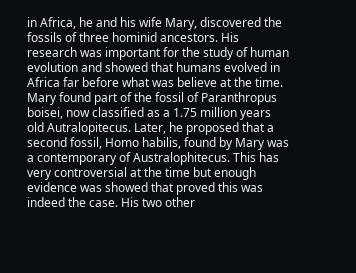in Africa, he and his wife Mary, discovered the fossils of three hominid ancestors. His research was important for the study of human evolution and showed that humans evolved in Africa far before what was believe at the time. Mary found part of the fossil of Paranthropus boisei, now classified as a 1.75 million years old Autralopitecus. Later, he proposed that a second fossil, Homo habilis, found by Mary was a contemporary of Australophitecus. This has very controversial at the time but enough evidence was showed that proved this was indeed the case. His two other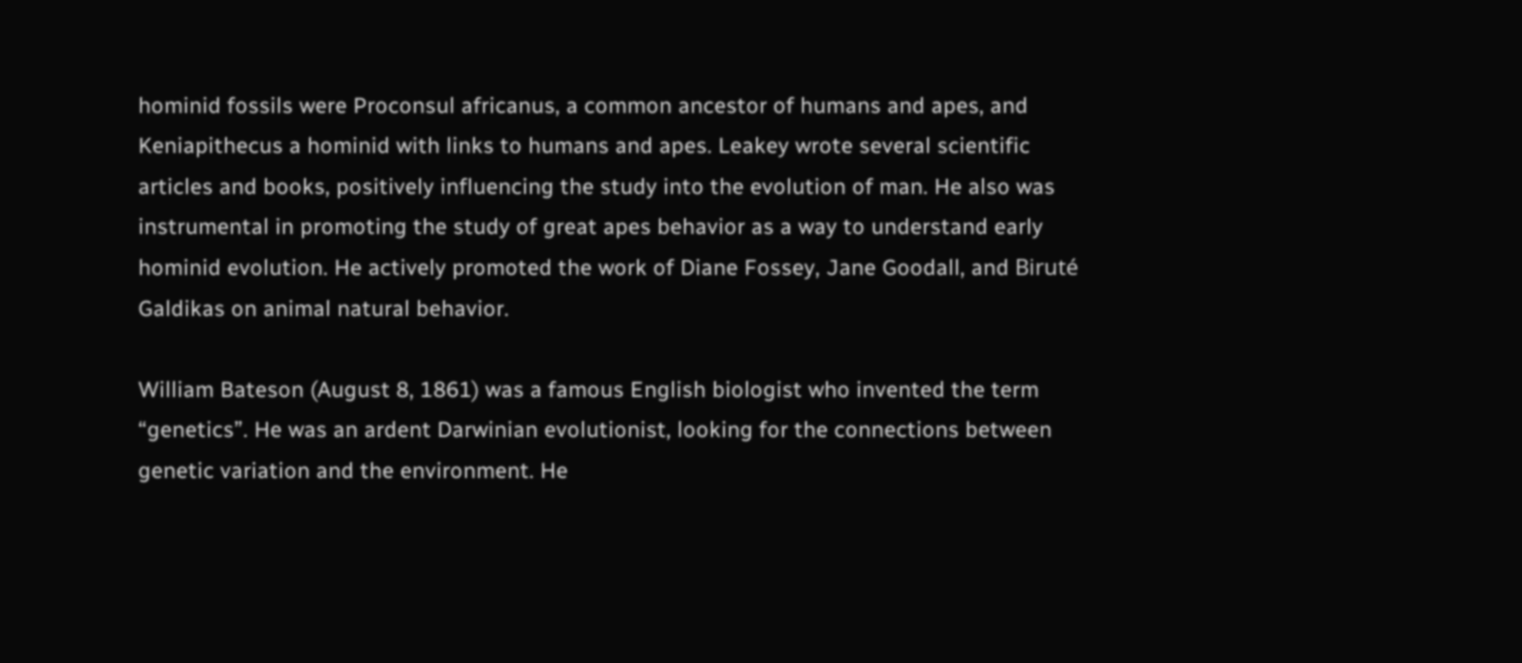hominid fossils were Proconsul africanus, a common ancestor of humans and apes, and Keniapithecus a hominid with links to humans and apes. Leakey wrote several scientific articles and books, positively influencing the study into the evolution of man. He also was instrumental in promoting the study of great apes behavior as a way to understand early hominid evolution. He actively promoted the work of Diane Fossey, Jane Goodall, and Biruté Galdikas on animal natural behavior.

William Bateson (August 8, 1861) was a famous English biologist who invented the term “genetics”. He was an ardent Darwinian evolutionist, looking for the connections between genetic variation and the environment. He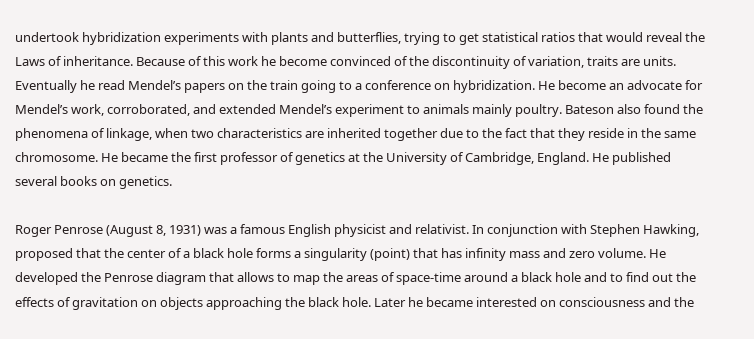undertook hybridization experiments with plants and butterflies, trying to get statistical ratios that would reveal the Laws of inheritance. Because of this work he become convinced of the discontinuity of variation, traits are units. Eventually he read Mendel’s papers on the train going to a conference on hybridization. He become an advocate for Mendel’s work, corroborated, and extended Mendel’s experiment to animals mainly poultry. Bateson also found the phenomena of linkage, when two characteristics are inherited together due to the fact that they reside in the same chromosome. He became the first professor of genetics at the University of Cambridge, England. He published several books on genetics.

Roger Penrose (August 8, 1931) was a famous English physicist and relativist. In conjunction with Stephen Hawking, proposed that the center of a black hole forms a singularity (point) that has infinity mass and zero volume. He developed the Penrose diagram that allows to map the areas of space-time around a black hole and to find out the effects of gravitation on objects approaching the black hole. Later he became interested on consciousness and the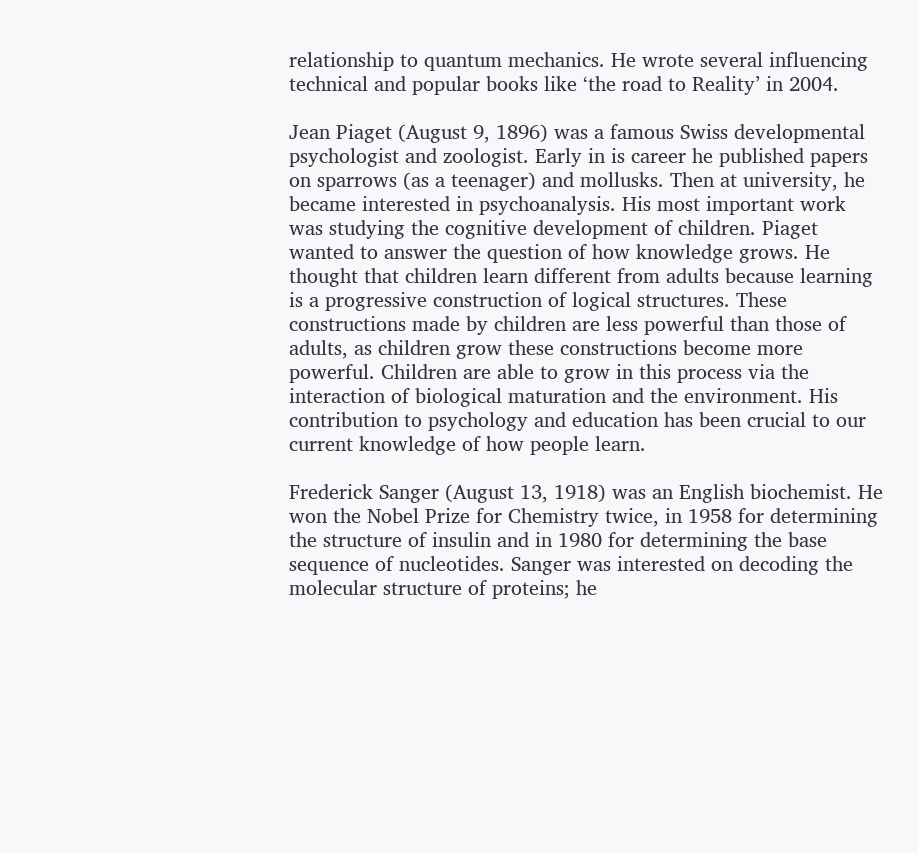relationship to quantum mechanics. He wrote several influencing technical and popular books like ‘the road to Reality’ in 2004.

Jean Piaget (August 9, 1896) was a famous Swiss developmental psychologist and zoologist. Early in is career he published papers on sparrows (as a teenager) and mollusks. Then at university, he became interested in psychoanalysis. His most important work was studying the cognitive development of children. Piaget wanted to answer the question of how knowledge grows. He thought that children learn different from adults because learning is a progressive construction of logical structures. These constructions made by children are less powerful than those of adults, as children grow these constructions become more powerful. Children are able to grow in this process via the interaction of biological maturation and the environment. His contribution to psychology and education has been crucial to our current knowledge of how people learn.

Frederick Sanger (August 13, 1918) was an English biochemist. He won the Nobel Prize for Chemistry twice, in 1958 for determining the structure of insulin and in 1980 for determining the base sequence of nucleotides. Sanger was interested on decoding the molecular structure of proteins; he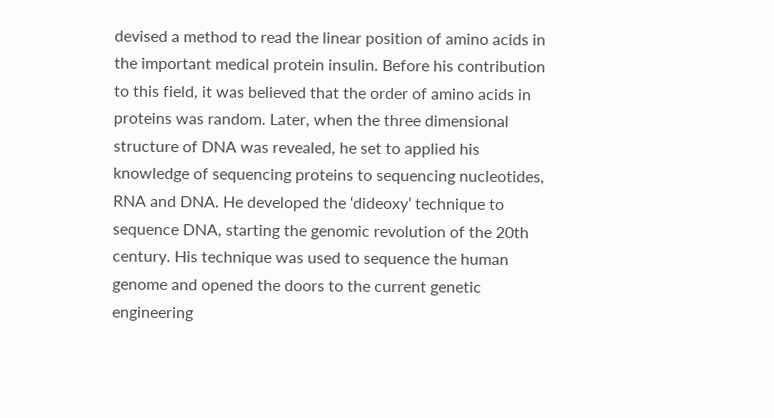devised a method to read the linear position of amino acids in the important medical protein insulin. Before his contribution to this field, it was believed that the order of amino acids in proteins was random. Later, when the three dimensional structure of DNA was revealed, he set to applied his knowledge of sequencing proteins to sequencing nucleotides, RNA and DNA. He developed the ‘dideoxy’ technique to sequence DNA, starting the genomic revolution of the 20th century. His technique was used to sequence the human genome and opened the doors to the current genetic engineering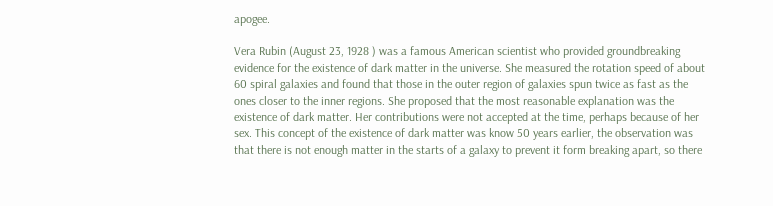apogee.

Vera Rubin (August 23, 1928 ) was a famous American scientist who provided groundbreaking evidence for the existence of dark matter in the universe. She measured the rotation speed of about 60 spiral galaxies and found that those in the outer region of galaxies spun twice as fast as the ones closer to the inner regions. She proposed that the most reasonable explanation was the existence of dark matter. Her contributions were not accepted at the time, perhaps because of her sex. This concept of the existence of dark matter was know 50 years earlier, the observation was that there is not enough matter in the starts of a galaxy to prevent it form breaking apart, so there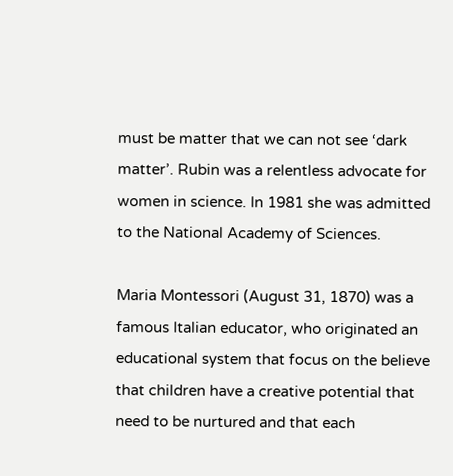must be matter that we can not see ‘dark matter’. Rubin was a relentless advocate for women in science. In 1981 she was admitted to the National Academy of Sciences.

Maria Montessori (August 31, 1870) was a famous Italian educator, who originated an educational system that focus on the believe that children have a creative potential that need to be nurtured and that each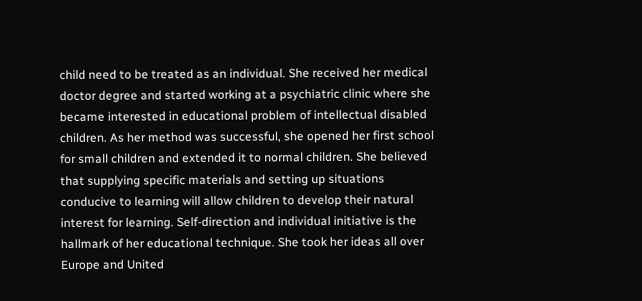child need to be treated as an individual. She received her medical doctor degree and started working at a psychiatric clinic where she became interested in educational problem of intellectual disabled children. As her method was successful, she opened her first school for small children and extended it to normal children. She believed that supplying specific materials and setting up situations conducive to learning will allow children to develop their natural interest for learning. Self-direction and individual initiative is the hallmark of her educational technique. She took her ideas all over Europe and United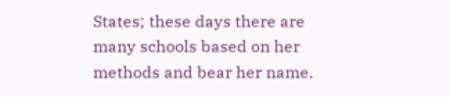States; these days there are many schools based on her methods and bear her name.